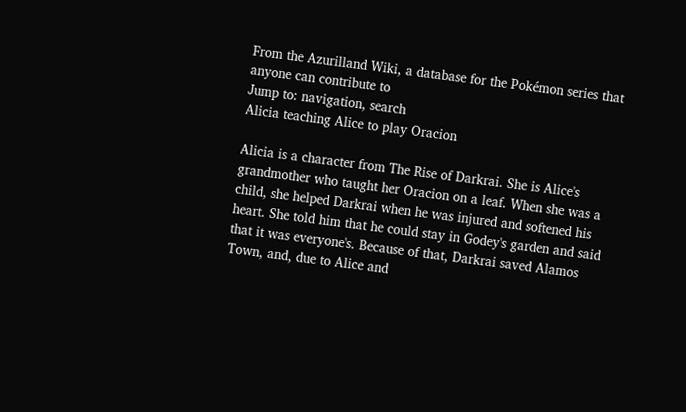From the Azurilland Wiki, a database for the Pokémon series that anyone can contribute to
Jump to: navigation, search
Alicia teaching Alice to play Oracion

Alicia is a character from The Rise of Darkrai. She is Alice's grandmother who taught her Oracion on a leaf. When she was a child, she helped Darkrai when he was injured and softened his heart. She told him that he could stay in Godey's garden and said that it was everyone's. Because of that, Darkrai saved Alamos Town, and, due to Alice and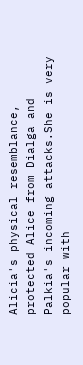Alicia's physical resemblance, protected Alice from Dialga and Palkia's incoming attacks.She is very popular with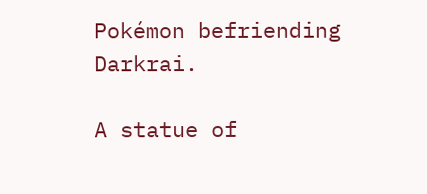Pokémon befriending Darkrai.

A statue of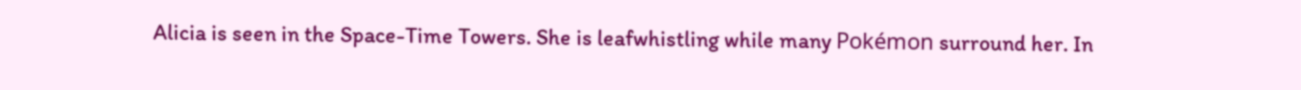Alicia is seen in the Space-Time Towers. She is leafwhistling while many Pokémon surround her. In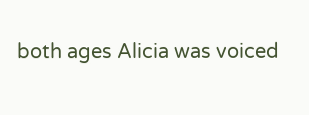both ages Alicia was voiced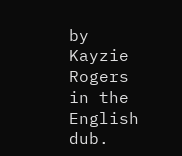by Kayzie Rogers in the English dub.